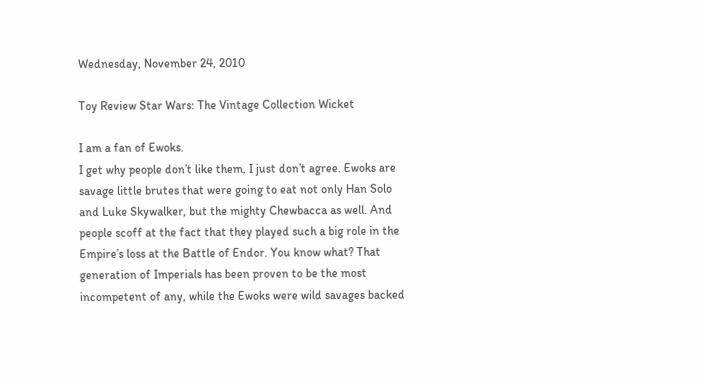Wednesday, November 24, 2010

Toy Review Star Wars: The Vintage Collection Wicket

I am a fan of Ewoks.
I get why people don’t like them, I just don’t agree. Ewoks are savage little brutes that were going to eat not only Han Solo and Luke Skywalker, but the mighty Chewbacca as well. And people scoff at the fact that they played such a big role in the Empire’s loss at the Battle of Endor. You know what? That generation of Imperials has been proven to be the most incompetent of any, while the Ewoks were wild savages backed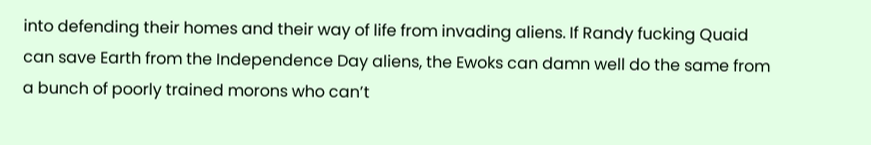into defending their homes and their way of life from invading aliens. If Randy fucking Quaid can save Earth from the Independence Day aliens, the Ewoks can damn well do the same from a bunch of poorly trained morons who can’t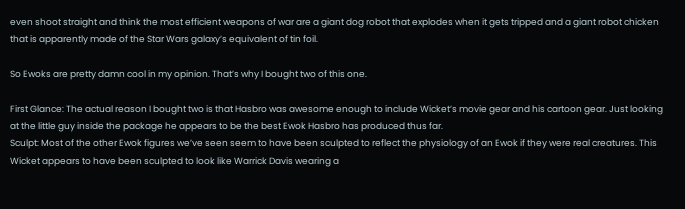even shoot straight and think the most efficient weapons of war are a giant dog robot that explodes when it gets tripped and a giant robot chicken that is apparently made of the Star Wars galaxy’s equivalent of tin foil.

So Ewoks are pretty damn cool in my opinion. That’s why I bought two of this one.

First Glance: The actual reason I bought two is that Hasbro was awesome enough to include Wicket’s movie gear and his cartoon gear. Just looking at the little guy inside the package he appears to be the best Ewok Hasbro has produced thus far.
Sculpt: Most of the other Ewok figures we’ve seen seem to have been sculpted to reflect the physiology of an Ewok if they were real creatures. This Wicket appears to have been sculpted to look like Warrick Davis wearing a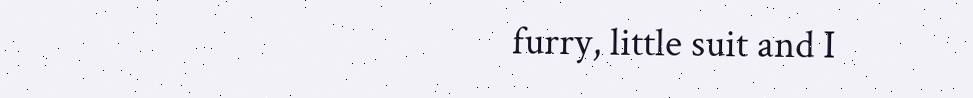furry, little suit and I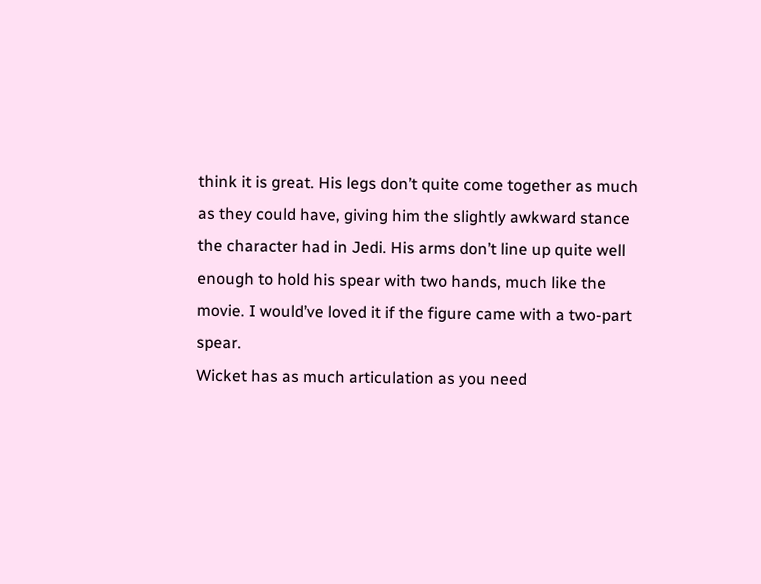think it is great. His legs don’t quite come together as much as they could have, giving him the slightly awkward stance the character had in Jedi. His arms don’t line up quite well enough to hold his spear with two hands, much like the movie. I would’ve loved it if the figure came with a two-part spear.
Wicket has as much articulation as you need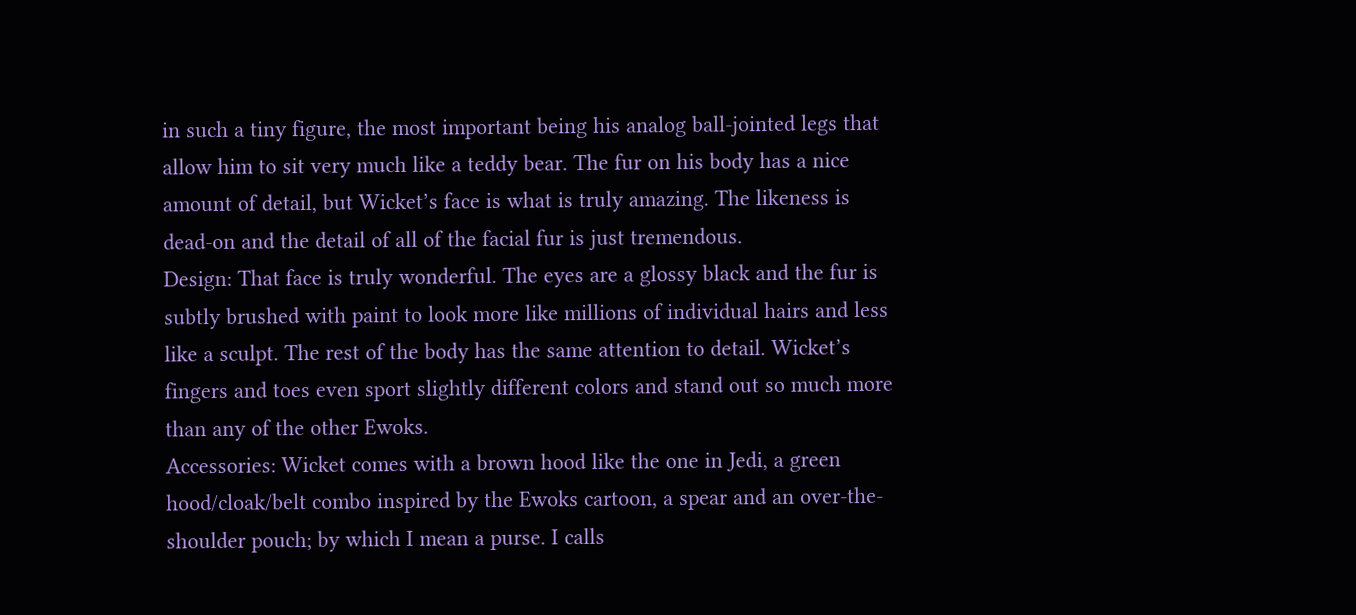in such a tiny figure, the most important being his analog ball-jointed legs that allow him to sit very much like a teddy bear. The fur on his body has a nice amount of detail, but Wicket’s face is what is truly amazing. The likeness is dead-on and the detail of all of the facial fur is just tremendous.
Design: That face is truly wonderful. The eyes are a glossy black and the fur is subtly brushed with paint to look more like millions of individual hairs and less like a sculpt. The rest of the body has the same attention to detail. Wicket’s fingers and toes even sport slightly different colors and stand out so much more than any of the other Ewoks.
Accessories: Wicket comes with a brown hood like the one in Jedi, a green hood/cloak/belt combo inspired by the Ewoks cartoon, a spear and an over-the-shoulder pouch; by which I mean a purse. I calls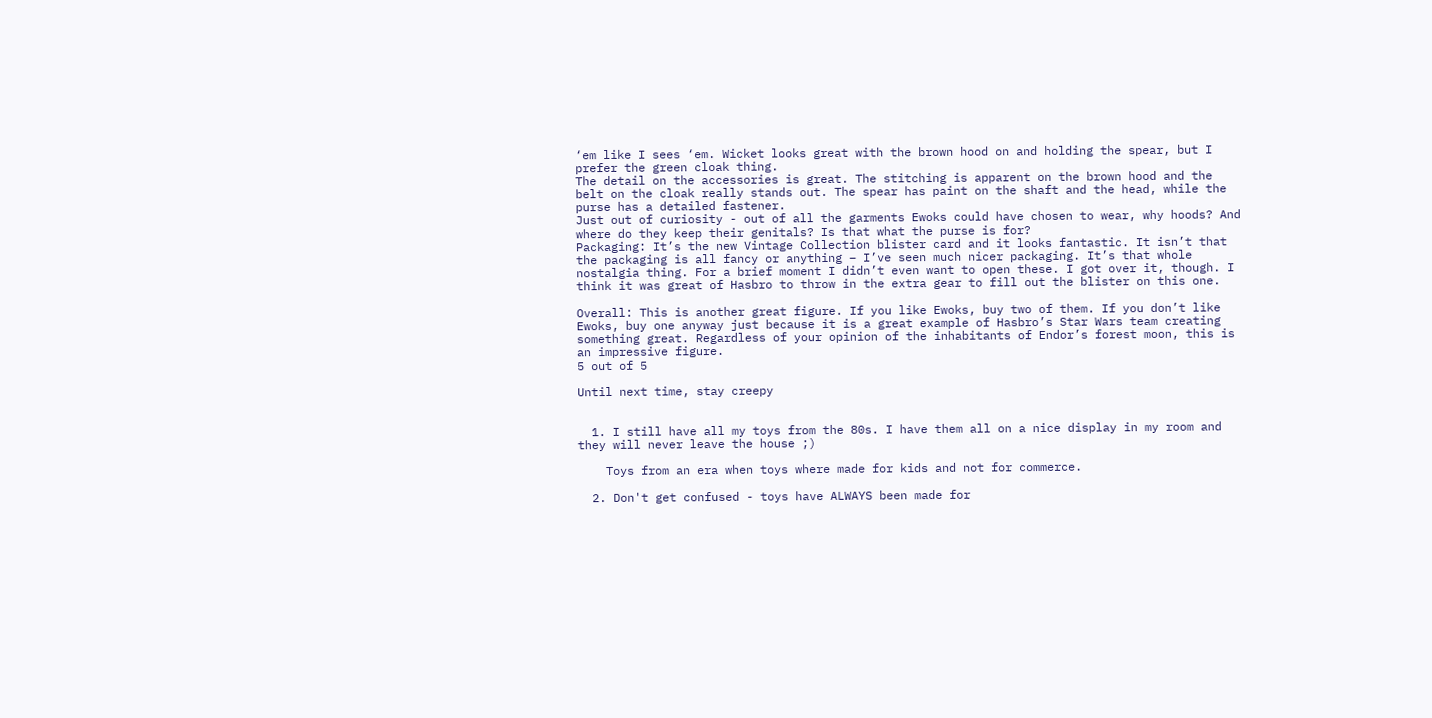‘em like I sees ‘em. Wicket looks great with the brown hood on and holding the spear, but I prefer the green cloak thing.
The detail on the accessories is great. The stitching is apparent on the brown hood and the belt on the cloak really stands out. The spear has paint on the shaft and the head, while the purse has a detailed fastener.
Just out of curiosity - out of all the garments Ewoks could have chosen to wear, why hoods? And where do they keep their genitals? Is that what the purse is for?
Packaging: It’s the new Vintage Collection blister card and it looks fantastic. It isn’t that the packaging is all fancy or anything – I’ve seen much nicer packaging. It’s that whole nostalgia thing. For a brief moment I didn’t even want to open these. I got over it, though. I think it was great of Hasbro to throw in the extra gear to fill out the blister on this one.

Overall: This is another great figure. If you like Ewoks, buy two of them. If you don’t like Ewoks, buy one anyway just because it is a great example of Hasbro’s Star Wars team creating something great. Regardless of your opinion of the inhabitants of Endor’s forest moon, this is an impressive figure.
5 out of 5

Until next time, stay creepy


  1. I still have all my toys from the 80s. I have them all on a nice display in my room and they will never leave the house ;)

    Toys from an era when toys where made for kids and not for commerce.

  2. Don't get confused - toys have ALWAYS been made for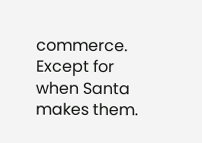commerce. Except for when Santa makes them.